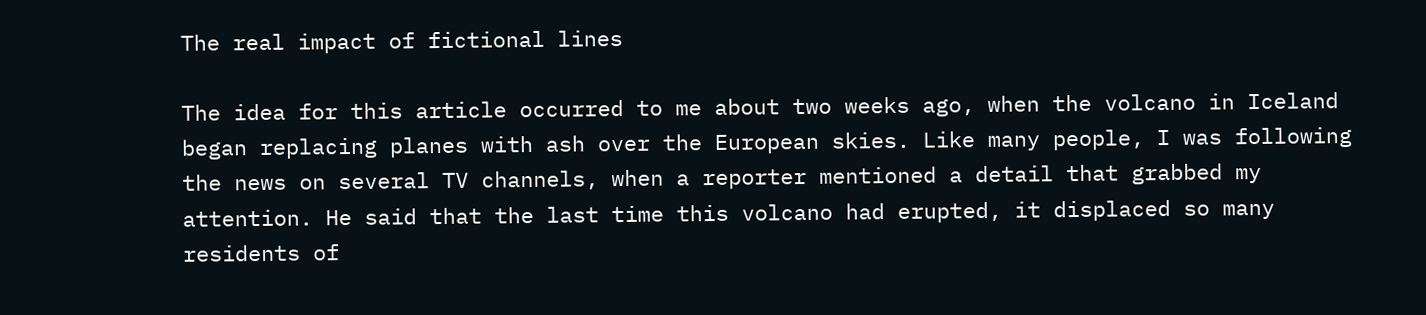The real impact of fictional lines

The idea for this article occurred to me about two weeks ago, when the volcano in Iceland began replacing planes with ash over the European skies. Like many people, I was following the news on several TV channels, when a reporter mentioned a detail that grabbed my attention. He said that the last time this volcano had erupted, it displaced so many residents of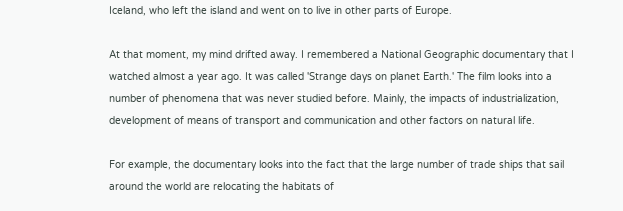Iceland, who left the island and went on to live in other parts of Europe.

At that moment, my mind drifted away. I remembered a National Geographic documentary that I watched almost a year ago. It was called 'Strange days on planet Earth.' The film looks into a number of phenomena that was never studied before. Mainly, the impacts of industrialization, development of means of transport and communication and other factors on natural life.

For example, the documentary looks into the fact that the large number of trade ships that sail around the world are relocating the habitats of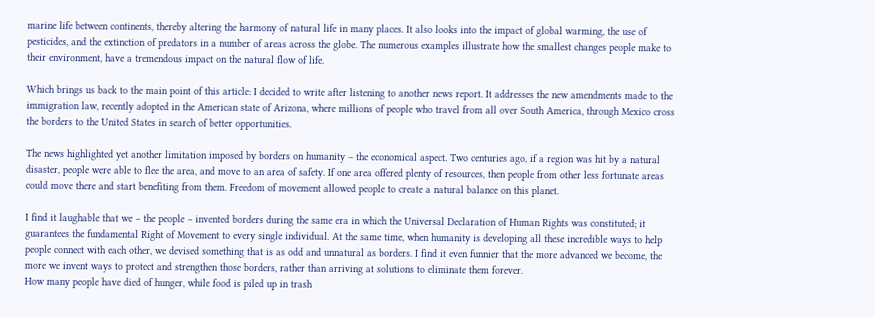marine life between continents, thereby altering the harmony of natural life in many places. It also looks into the impact of global warming, the use of pesticides, and the extinction of predators in a number of areas across the globe. The numerous examples illustrate how the smallest changes people make to their environment, have a tremendous impact on the natural flow of life.

Which brings us back to the main point of this article: I decided to write after listening to another news report. It addresses the new amendments made to the immigration law, recently adopted in the American state of Arizona, where millions of people who travel from all over South America, through Mexico cross the borders to the United States in search of better opportunities.

The news highlighted yet another limitation imposed by borders on humanity – the economical aspect. Two centuries ago, if a region was hit by a natural disaster, people were able to flee the area, and move to an area of safety. If one area offered plenty of resources, then people from other less fortunate areas could move there and start benefiting from them. Freedom of movement allowed people to create a natural balance on this planet.

I find it laughable that we – the people – invented borders during the same era in which the Universal Declaration of Human Rights was constituted; it guarantees the fundamental Right of Movement to every single individual. At the same time, when humanity is developing all these incredible ways to help people connect with each other, we devised something that is as odd and unnatural as borders. I find it even funnier that the more advanced we become, the more we invent ways to protect and strengthen those borders, rather than arriving at solutions to eliminate them forever.
How many people have died of hunger, while food is piled up in trash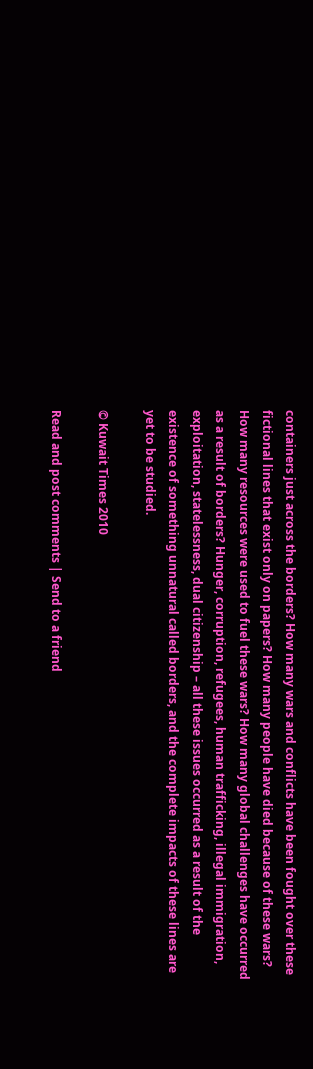containers just across the borders? How many wars and conflicts have been fought over these fictional lines that exist only on papers? How many people have died because of these wars? How many resources were used to fuel these wars? How many global challenges have occurred as a result of borders? Hunger, corruption, refugees, human trafficking, illegal immigration, exploitation, statelessness, dual citizenship – all these issues occurred as a result of the existence of something unnatural called borders, and the complete impacts of these lines are yet to be studied.

© Kuwait Times 2010

Read and post comments | Send to a friend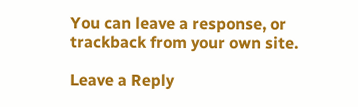You can leave a response, or trackback from your own site.

Leave a Reply